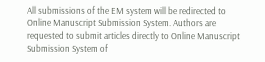All submissions of the EM system will be redirected to Online Manuscript Submission System. Authors are requested to submit articles directly to Online Manuscript Submission System of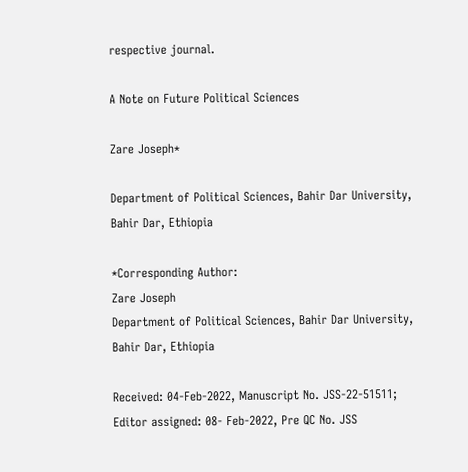respective journal.

A Note on Future Political Sciences

Zare Joseph*

Department of Political Sciences, Bahir Dar University, Bahir Dar, Ethiopia

*Corresponding Author:
Zare Joseph
Department of Political Sciences, Bahir Dar University,
Bahir Dar, Ethiopia

Received: 04-Feb-2022, Manuscript No. JSS-22-51511; Editor assigned: 08- Feb-2022, Pre QC No. JSS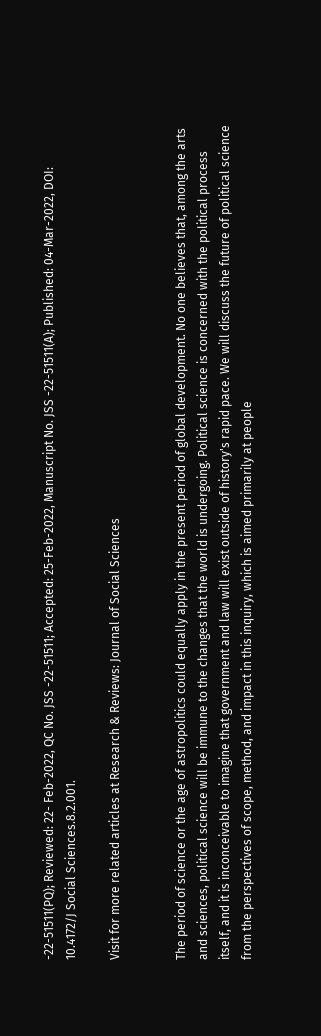-22-51511(PQ); Reviewed: 22- Feb-2022, QC No. JSS -22-51511; Accepted: 25-Feb-2022, Manuscript No. JSS -22-51511(A); Published: 04-Mar-2022, DOI: 10.4172/J Social Sciences.8.2.001.

Visit for more related articles at Research & Reviews: Journal of Social Sciences


The period of science or the age of astropolitics could equally apply in the present period of global development. No one believes that, among the arts and sciences, political science will be immune to the changes that the world is undergoing. Political science is concerned with the political process itself, and it is inconceivable to imagine that government and law will exist outside of history's rapid pace. We will discuss the future of political science from the perspectives of scope, method, and impact in this inquiry, which is aimed primarily at people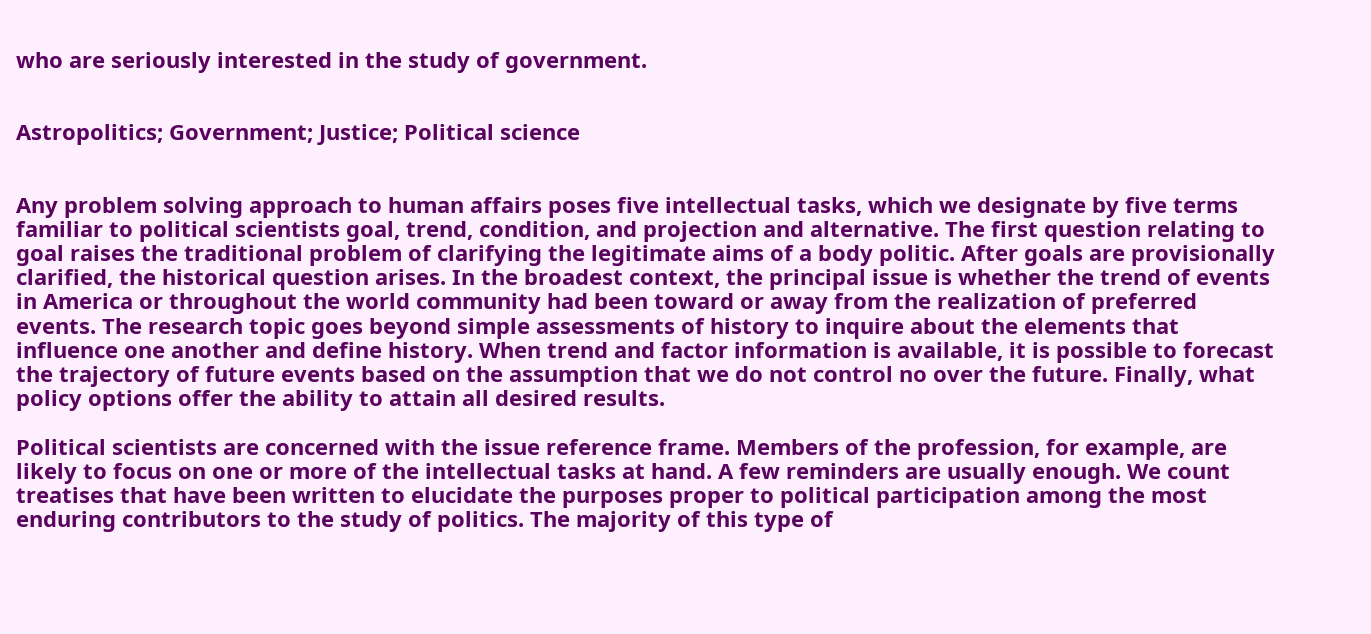who are seriously interested in the study of government.


Astropolitics; Government; Justice; Political science


Any problem solving approach to human affairs poses five intellectual tasks, which we designate by five terms familiar to political scientists goal, trend, condition, and projection and alternative. The first question relating to goal raises the traditional problem of clarifying the legitimate aims of a body politic. After goals are provisionally clarified, the historical question arises. In the broadest context, the principal issue is whether the trend of events in America or throughout the world community had been toward or away from the realization of preferred events. The research topic goes beyond simple assessments of history to inquire about the elements that influence one another and define history. When trend and factor information is available, it is possible to forecast the trajectory of future events based on the assumption that we do not control no over the future. Finally, what policy options offer the ability to attain all desired results.

Political scientists are concerned with the issue reference frame. Members of the profession, for example, are likely to focus on one or more of the intellectual tasks at hand. A few reminders are usually enough. We count treatises that have been written to elucidate the purposes proper to political participation among the most enduring contributors to the study of politics. The majority of this type of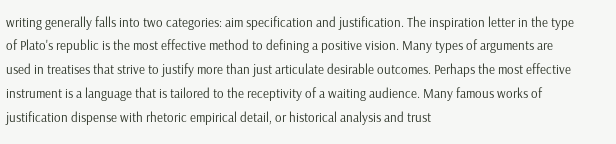writing generally falls into two categories: aim specification and justification. The inspiration letter in the type of Plato's republic is the most effective method to defining a positive vision. Many types of arguments are used in treatises that strive to justify more than just articulate desirable outcomes. Perhaps the most effective instrument is a language that is tailored to the receptivity of a waiting audience. Many famous works of justification dispense with rhetoric empirical detail, or historical analysis and trust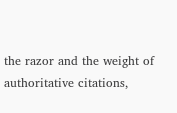the razor and the weight of authoritative citations,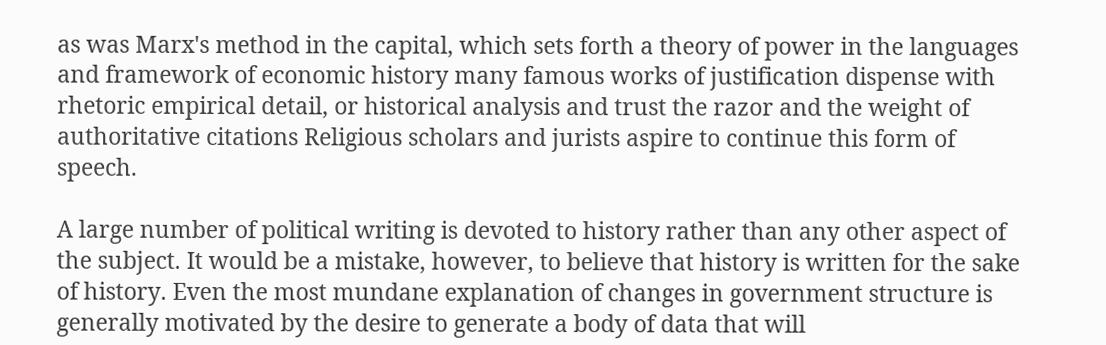as was Marx's method in the capital, which sets forth a theory of power in the languages and framework of economic history many famous works of justification dispense with rhetoric empirical detail, or historical analysis and trust the razor and the weight of authoritative citations Religious scholars and jurists aspire to continue this form of speech.

A large number of political writing is devoted to history rather than any other aspect of the subject. It would be a mistake, however, to believe that history is written for the sake of history. Even the most mundane explanation of changes in government structure is generally motivated by the desire to generate a body of data that will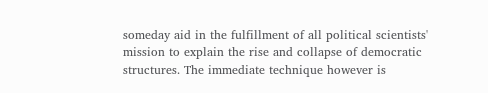someday aid in the fulfillment of all political scientists' mission to explain the rise and collapse of democratic structures. The immediate technique however is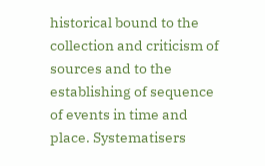historical bound to the collection and criticism of sources and to the establishing of sequence of events in time and place. Systematisers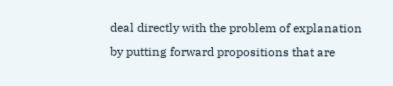deal directly with the problem of explanation by putting forward propositions that are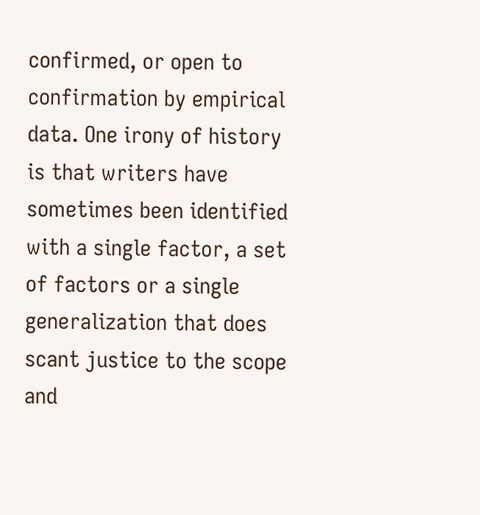confirmed, or open to confirmation by empirical data. One irony of history is that writers have sometimes been identified with a single factor, a set of factors or a single generalization that does scant justice to the scope and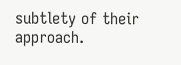subtlety of their approach.